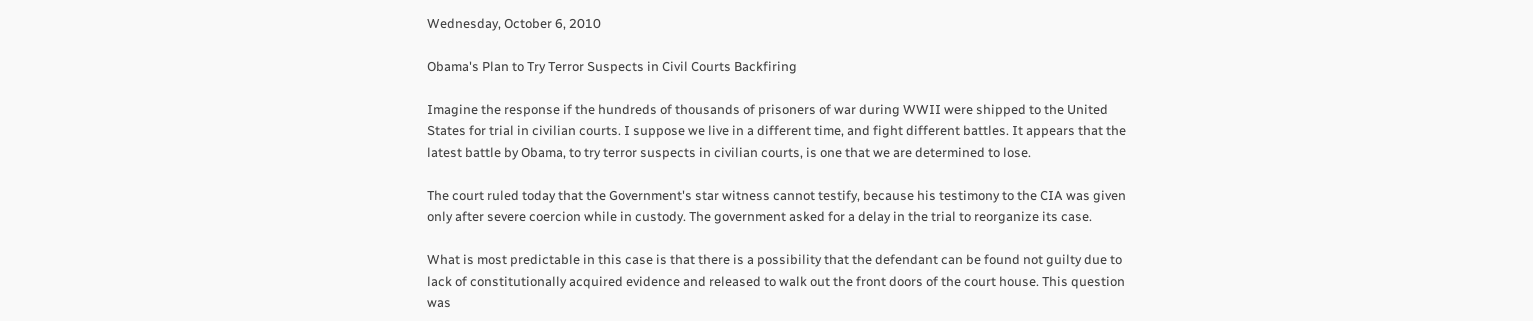Wednesday, October 6, 2010

Obama's Plan to Try Terror Suspects in Civil Courts Backfiring

Imagine the response if the hundreds of thousands of prisoners of war during WWII were shipped to the United States for trial in civilian courts. I suppose we live in a different time, and fight different battles. It appears that the latest battle by Obama, to try terror suspects in civilian courts, is one that we are determined to lose.

The court ruled today that the Government's star witness cannot testify, because his testimony to the CIA was given only after severe coercion while in custody. The government asked for a delay in the trial to reorganize its case.

What is most predictable in this case is that there is a possibility that the defendant can be found not guilty due to lack of constitutionally acquired evidence and released to walk out the front doors of the court house. This question was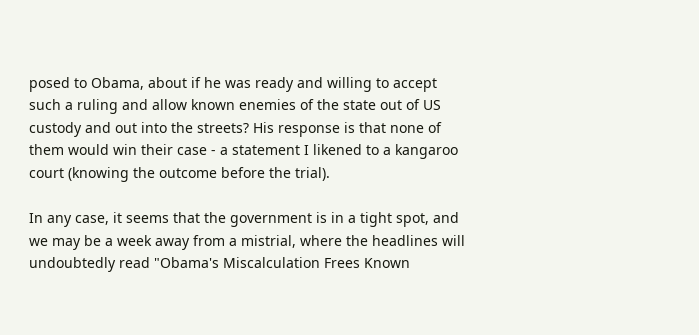posed to Obama, about if he was ready and willing to accept such a ruling and allow known enemies of the state out of US custody and out into the streets? His response is that none of them would win their case - a statement I likened to a kangaroo court (knowing the outcome before the trial).

In any case, it seems that the government is in a tight spot, and we may be a week away from a mistrial, where the headlines will undoubtedly read "Obama's Miscalculation Frees Known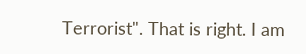Terrorist". That is right. I am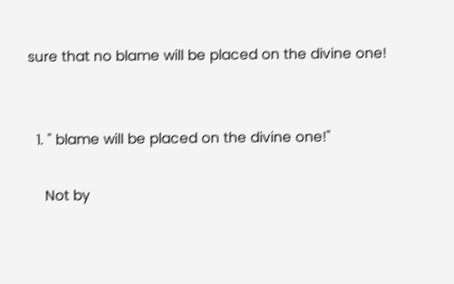sure that no blame will be placed on the divine one!


  1. " blame will be placed on the divine one!"

    Not by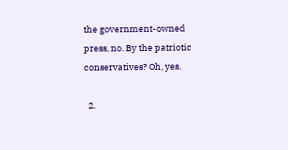the government-owned press, no. By the patriotic conservatives? Oh, yes.

  2.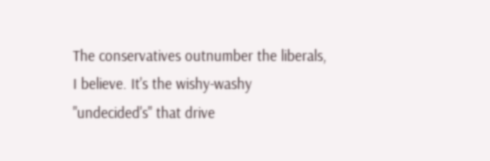The conservatives outnumber the liberals, I believe. It's the wishy-washy "undecided's" that drive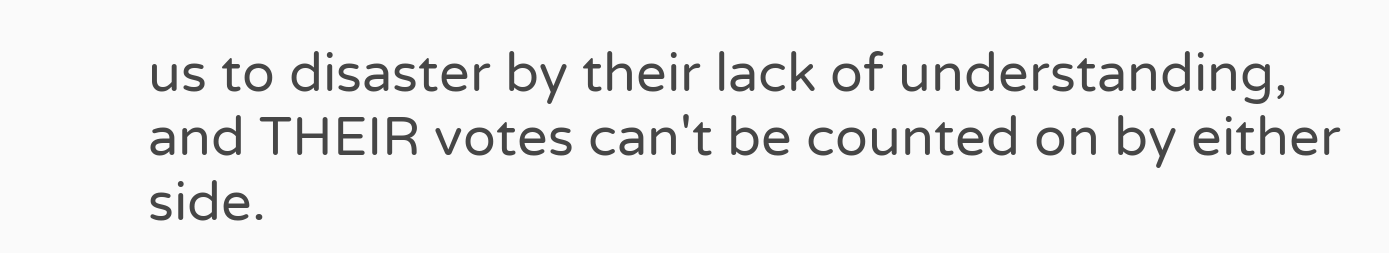us to disaster by their lack of understanding, and THEIR votes can't be counted on by either side.